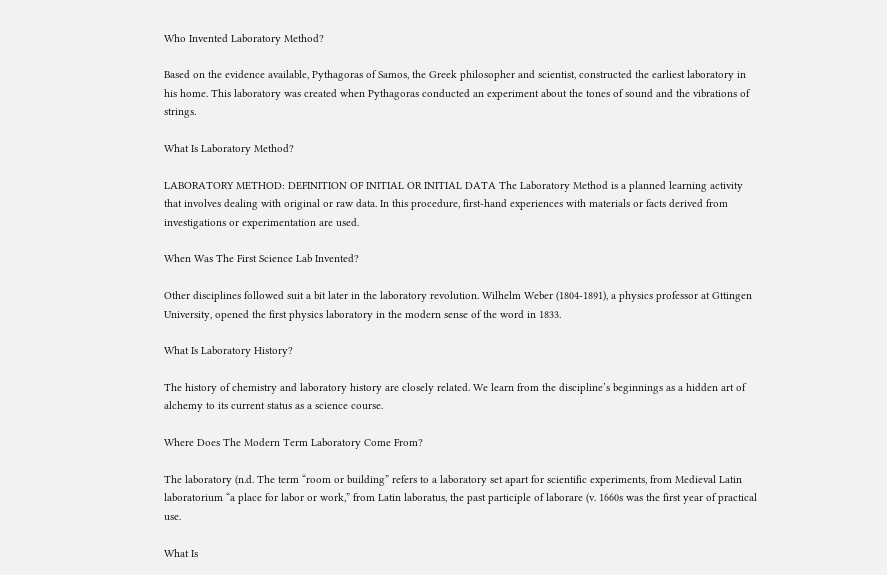Who Invented Laboratory Method?

Based on the evidence available, Pythagoras of Samos, the Greek philosopher and scientist, constructed the earliest laboratory in his home. This laboratory was created when Pythagoras conducted an experiment about the tones of sound and the vibrations of strings.

What Is Laboratory Method?

LABORATORY METHOD: DEFINITION OF INITIAL OR INITIAL DATA The Laboratory Method is a planned learning activity that involves dealing with original or raw data. In this procedure, first-hand experiences with materials or facts derived from investigations or experimentation are used.

When Was The First Science Lab Invented?

Other disciplines followed suit a bit later in the laboratory revolution. Wilhelm Weber (1804-1891), a physics professor at Gttingen University, opened the first physics laboratory in the modern sense of the word in 1833.

What Is Laboratory History?

The history of chemistry and laboratory history are closely related. We learn from the discipline’s beginnings as a hidden art of alchemy to its current status as a science course.

Where Does The Modern Term Laboratory Come From?

The laboratory (n.d. The term “room or building” refers to a laboratory set apart for scientific experiments, from Medieval Latin laboratorium “a place for labor or work,” from Latin laboratus, the past participle of laborare (v. 1660s was the first year of practical use.

What Is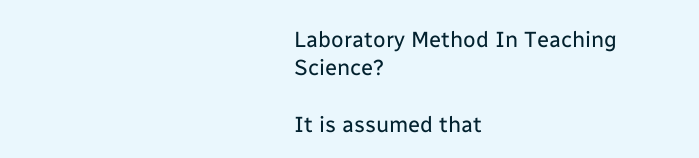Laboratory Method In Teaching Science?

It is assumed that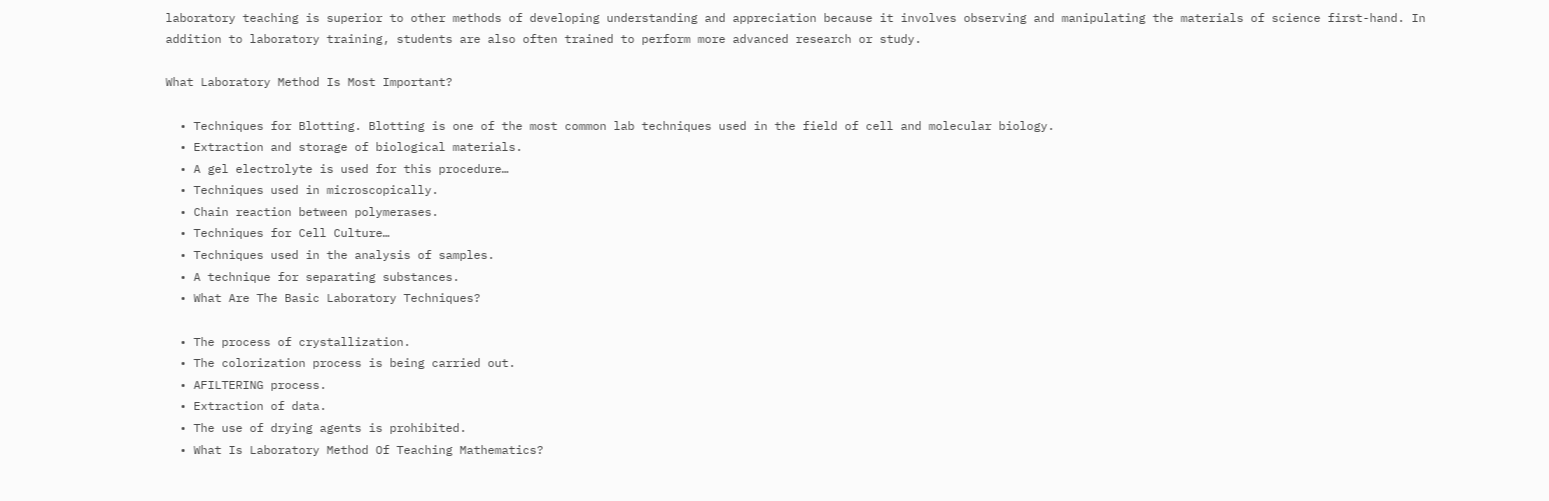laboratory teaching is superior to other methods of developing understanding and appreciation because it involves observing and manipulating the materials of science first-hand. In addition to laboratory training, students are also often trained to perform more advanced research or study.

What Laboratory Method Is Most Important?

  • Techniques for Blotting. Blotting is one of the most common lab techniques used in the field of cell and molecular biology.
  • Extraction and storage of biological materials.
  • A gel electrolyte is used for this procedure…
  • Techniques used in microscopically.
  • Chain reaction between polymerases.
  • Techniques for Cell Culture…
  • Techniques used in the analysis of samples.
  • A technique for separating substances.
  • What Are The Basic Laboratory Techniques?

  • The process of crystallization.
  • The colorization process is being carried out.
  • AFILTERING process.
  • Extraction of data.
  • The use of drying agents is prohibited.
  • What Is Laboratory Method Of Teaching Mathematics?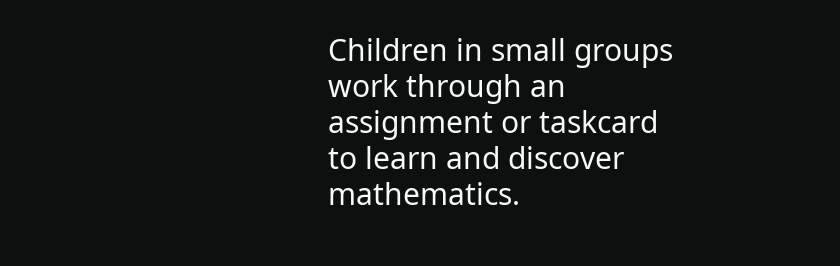Children in small groups work through an assignment or taskcard to learn and discover mathematics.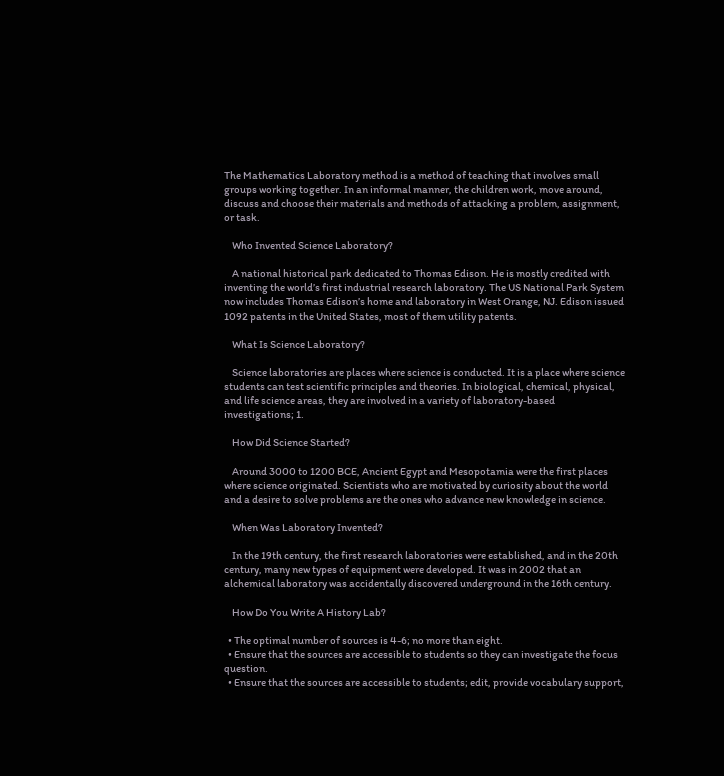The Mathematics Laboratory method is a method of teaching that involves small groups working together. In an informal manner, the children work, move around, discuss and choose their materials and methods of attacking a problem, assignment, or task.

    Who Invented Science Laboratory?

    A national historical park dedicated to Thomas Edison. He is mostly credited with inventing the world’s first industrial research laboratory. The US National Park System now includes Thomas Edison’s home and laboratory in West Orange, NJ. Edison issued 1092 patents in the United States, most of them utility patents.

    What Is Science Laboratory?

    Science laboratories are places where science is conducted. It is a place where science students can test scientific principles and theories. In biological, chemical, physical, and life science areas, they are involved in a variety of laboratory-based investigations; 1.

    How Did Science Started?

    Around 3000 to 1200 BCE, Ancient Egypt and Mesopotamia were the first places where science originated. Scientists who are motivated by curiosity about the world and a desire to solve problems are the ones who advance new knowledge in science.

    When Was Laboratory Invented?

    In the 19th century, the first research laboratories were established, and in the 20th century, many new types of equipment were developed. It was in 2002 that an alchemical laboratory was accidentally discovered underground in the 16th century.

    How Do You Write A History Lab?

  • The optimal number of sources is 4-6; no more than eight.
  • Ensure that the sources are accessible to students so they can investigate the focus question.
  • Ensure that the sources are accessible to students; edit, provide vocabulary support,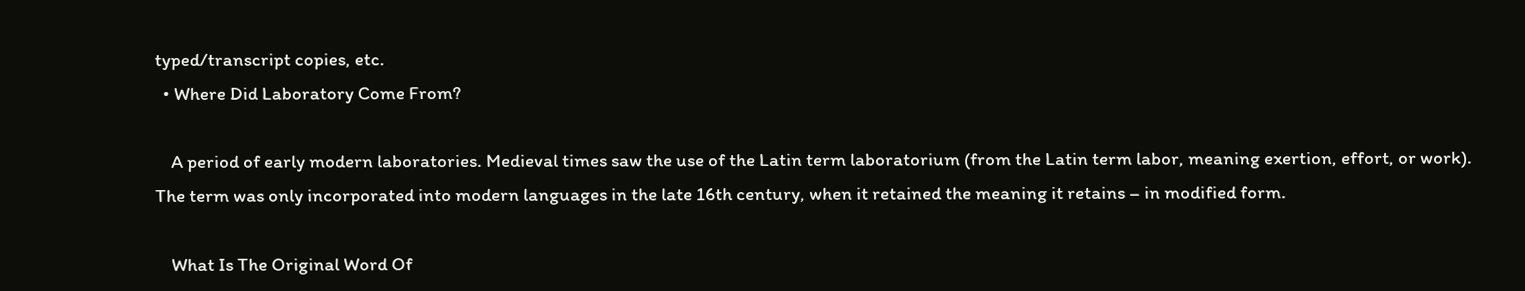typed/transcript copies, etc.
  • Where Did Laboratory Come From?

    A period of early modern laboratories. Medieval times saw the use of the Latin term laboratorium (from the Latin term labor, meaning exertion, effort, or work). The term was only incorporated into modern languages in the late 16th century, when it retained the meaning it retains – in modified form.

    What Is The Original Word Of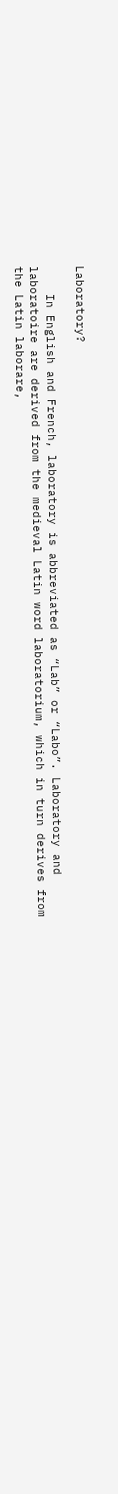Laboratory?

    In English and French, laboratory is abbreviated as “Lab” or “Labo”. Laboratory and laboratoire are derived from the medieval Latin word laboratorium, which in turn derives from the Latin laborare,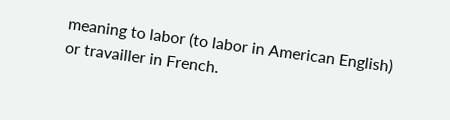meaning to labor (to labor in American English) or travailler in French.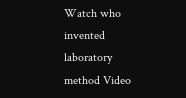Watch who invented laboratory method Video